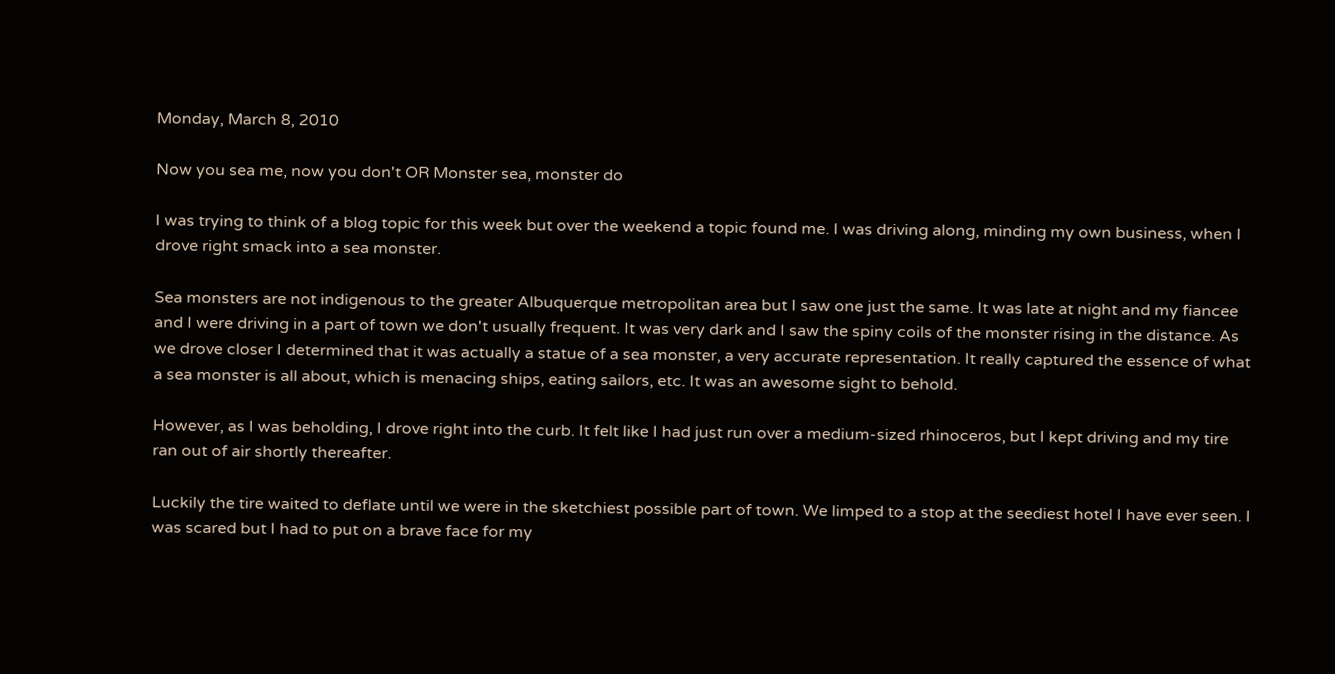Monday, March 8, 2010

Now you sea me, now you don't OR Monster sea, monster do

I was trying to think of a blog topic for this week but over the weekend a topic found me. I was driving along, minding my own business, when I drove right smack into a sea monster.

Sea monsters are not indigenous to the greater Albuquerque metropolitan area but I saw one just the same. It was late at night and my fiancee and I were driving in a part of town we don't usually frequent. It was very dark and I saw the spiny coils of the monster rising in the distance. As we drove closer I determined that it was actually a statue of a sea monster, a very accurate representation. It really captured the essence of what a sea monster is all about, which is menacing ships, eating sailors, etc. It was an awesome sight to behold.

However, as I was beholding, I drove right into the curb. It felt like I had just run over a medium-sized rhinoceros, but I kept driving and my tire ran out of air shortly thereafter.

Luckily the tire waited to deflate until we were in the sketchiest possible part of town. We limped to a stop at the seediest hotel I have ever seen. I was scared but I had to put on a brave face for my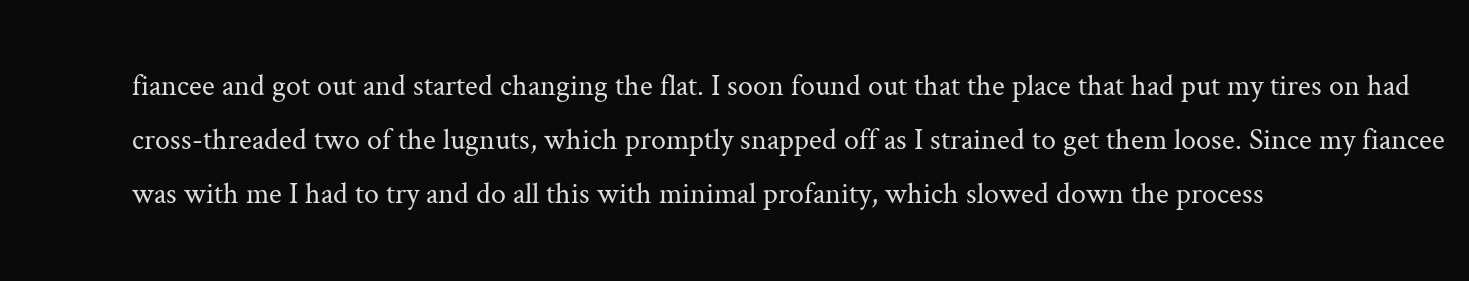fiancee and got out and started changing the flat. I soon found out that the place that had put my tires on had cross-threaded two of the lugnuts, which promptly snapped off as I strained to get them loose. Since my fiancee was with me I had to try and do all this with minimal profanity, which slowed down the process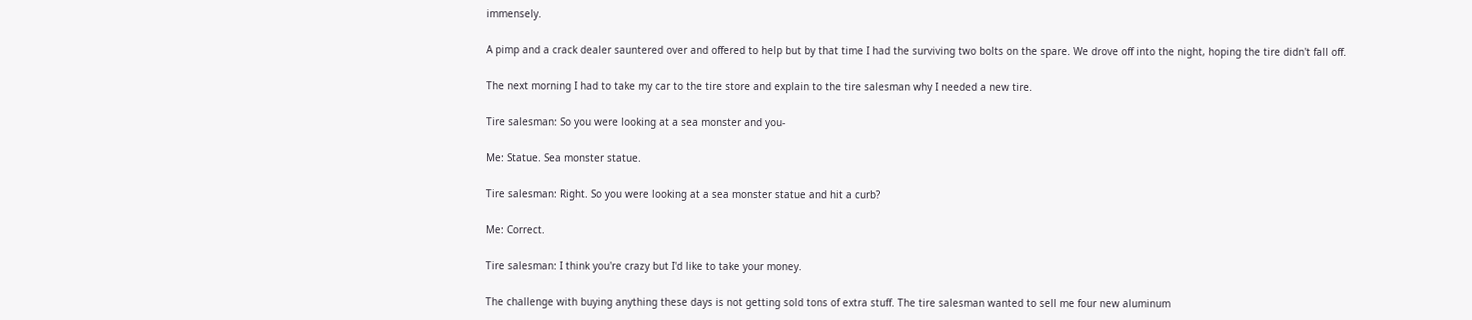immensely.

A pimp and a crack dealer sauntered over and offered to help but by that time I had the surviving two bolts on the spare. We drove off into the night, hoping the tire didn't fall off.

The next morning I had to take my car to the tire store and explain to the tire salesman why I needed a new tire.

Tire salesman: So you were looking at a sea monster and you-

Me: Statue. Sea monster statue.

Tire salesman: Right. So you were looking at a sea monster statue and hit a curb?

Me: Correct.

Tire salesman: I think you're crazy but I'd like to take your money.

The challenge with buying anything these days is not getting sold tons of extra stuff. The tire salesman wanted to sell me four new aluminum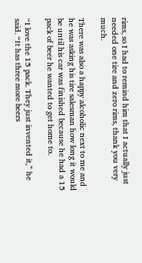rims, so I had to remind him that I actually just needed one tire and zero rims, thank you very much.

There was also a happy alcoholic next to me and he was asking his tire salesman how long it would be until his car was finished because he had a 15 pack of beer he wanted to get home to.

“I love the 15 pack. They just invented it,” he said. “It has three more beers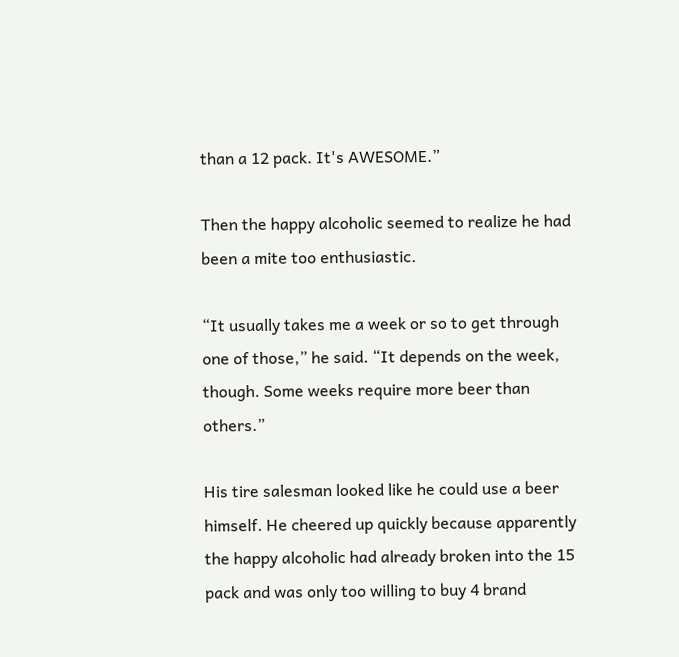than a 12 pack. It's AWESOME.”

Then the happy alcoholic seemed to realize he had been a mite too enthusiastic.

“It usually takes me a week or so to get through one of those,” he said. “It depends on the week, though. Some weeks require more beer than others.”

His tire salesman looked like he could use a beer himself. He cheered up quickly because apparently the happy alcoholic had already broken into the 15 pack and was only too willing to buy 4 brand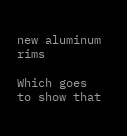new aluminum rims

Which goes to show that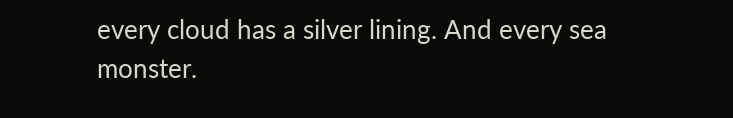every cloud has a silver lining. And every sea monster.